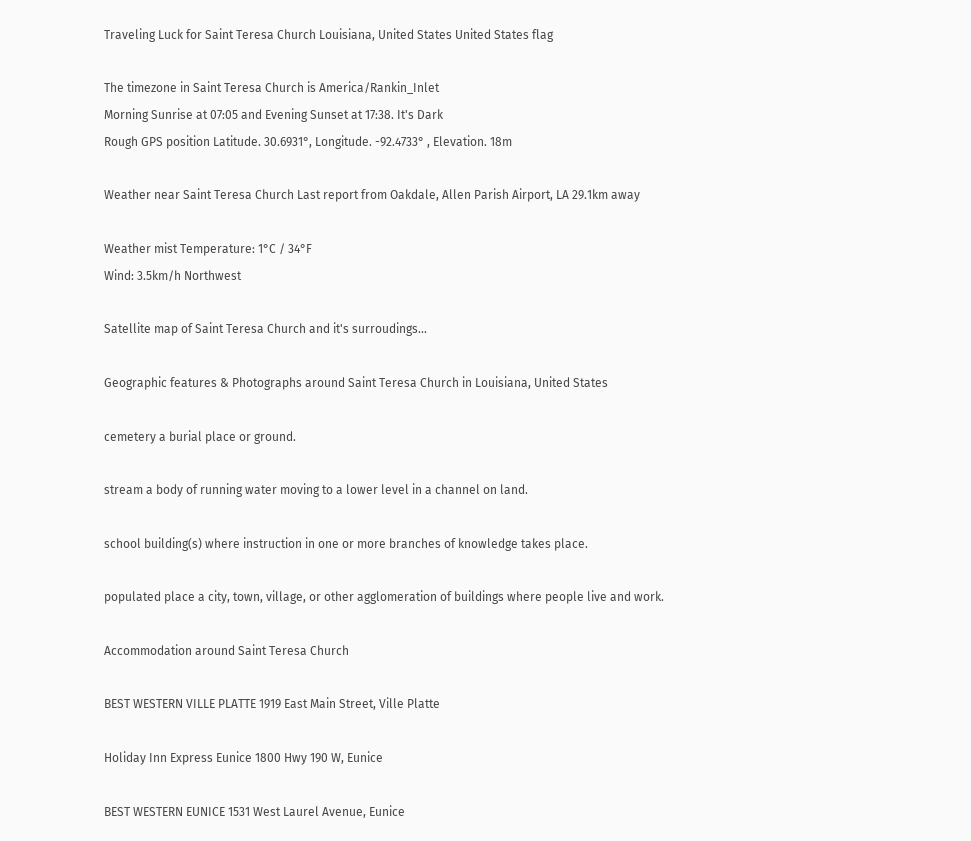Traveling Luck for Saint Teresa Church Louisiana, United States United States flag

The timezone in Saint Teresa Church is America/Rankin_Inlet
Morning Sunrise at 07:05 and Evening Sunset at 17:38. It's Dark
Rough GPS position Latitude. 30.6931°, Longitude. -92.4733° , Elevation. 18m

Weather near Saint Teresa Church Last report from Oakdale, Allen Parish Airport, LA 29.1km away

Weather mist Temperature: 1°C / 34°F
Wind: 3.5km/h Northwest

Satellite map of Saint Teresa Church and it's surroudings...

Geographic features & Photographs around Saint Teresa Church in Louisiana, United States

cemetery a burial place or ground.

stream a body of running water moving to a lower level in a channel on land.

school building(s) where instruction in one or more branches of knowledge takes place.

populated place a city, town, village, or other agglomeration of buildings where people live and work.

Accommodation around Saint Teresa Church

BEST WESTERN VILLE PLATTE 1919 East Main Street, Ville Platte

Holiday Inn Express Eunice 1800 Hwy 190 W, Eunice

BEST WESTERN EUNICE 1531 West Laurel Avenue, Eunice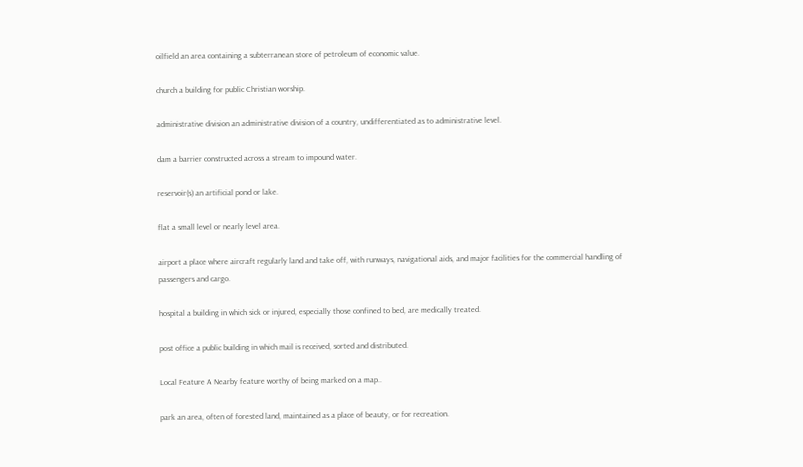oilfield an area containing a subterranean store of petroleum of economic value.

church a building for public Christian worship.

administrative division an administrative division of a country, undifferentiated as to administrative level.

dam a barrier constructed across a stream to impound water.

reservoir(s) an artificial pond or lake.

flat a small level or nearly level area.

airport a place where aircraft regularly land and take off, with runways, navigational aids, and major facilities for the commercial handling of passengers and cargo.

hospital a building in which sick or injured, especially those confined to bed, are medically treated.

post office a public building in which mail is received, sorted and distributed.

Local Feature A Nearby feature worthy of being marked on a map..

park an area, often of forested land, maintained as a place of beauty, or for recreation.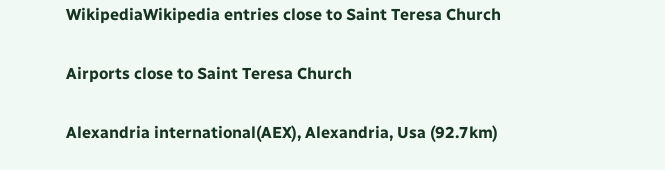WikipediaWikipedia entries close to Saint Teresa Church

Airports close to Saint Teresa Church

Alexandria international(AEX), Alexandria, Usa (92.7km)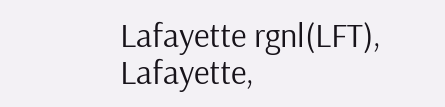Lafayette rgnl(LFT), Lafayette,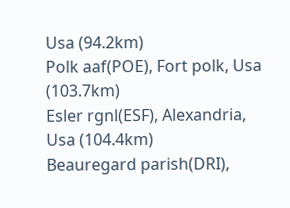Usa (94.2km)
Polk aaf(POE), Fort polk, Usa (103.7km)
Esler rgnl(ESF), Alexandria, Usa (104.4km)
Beauregard parish(DRI),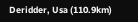Deridder, Usa (110.9km)